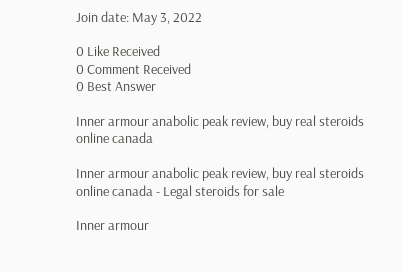Join date: May 3, 2022

0 Like Received
0 Comment Received
0 Best Answer

Inner armour anabolic peak review, buy real steroids online canada

Inner armour anabolic peak review, buy real steroids online canada - Legal steroids for sale

Inner armour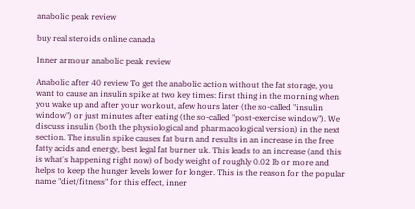anabolic peak review

buy real steroids online canada

Inner armour anabolic peak review

Anabolic after 40 review To get the anabolic action without the fat storage, you want to cause an insulin spike at two key times: first thing in the morning when you wake up and after your workout, afew hours later (the so-called "insulin window") or just minutes after eating (the so-called "post-exercise window"). We discuss insulin (both the physiological and pharmacological version) in the next section. The insulin spike causes fat burn and results in an increase in the free fatty acids and energy, best legal fat burner uk. This leads to an increase (and this is what's happening right now) of body weight of roughly 0.02 lb or more and helps to keep the hunger levels lower for longer. This is the reason for the popular name "diet/fitness" for this effect, inner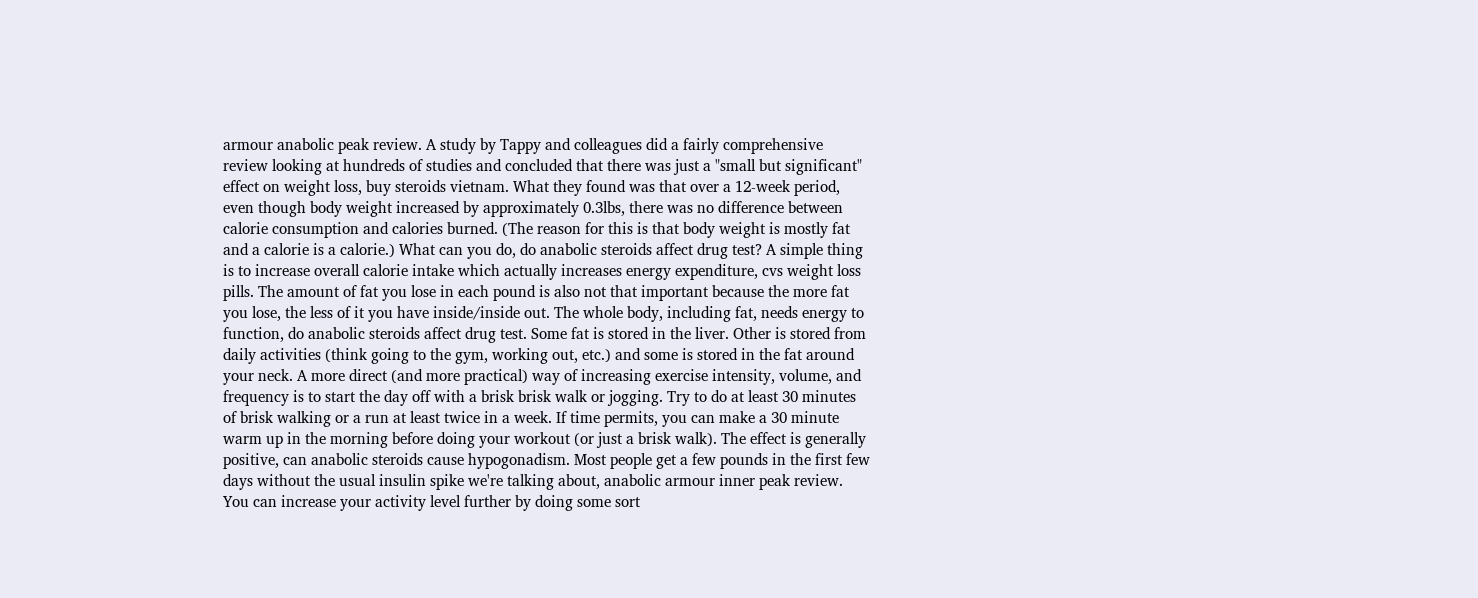armour anabolic peak review. A study by Tappy and colleagues did a fairly comprehensive review looking at hundreds of studies and concluded that there was just a "small but significant" effect on weight loss, buy steroids vietnam. What they found was that over a 12-week period, even though body weight increased by approximately 0.3lbs, there was no difference between calorie consumption and calories burned. (The reason for this is that body weight is mostly fat and a calorie is a calorie.) What can you do, do anabolic steroids affect drug test? A simple thing is to increase overall calorie intake which actually increases energy expenditure, cvs weight loss pills. The amount of fat you lose in each pound is also not that important because the more fat you lose, the less of it you have inside/inside out. The whole body, including fat, needs energy to function, do anabolic steroids affect drug test. Some fat is stored in the liver. Other is stored from daily activities (think going to the gym, working out, etc.) and some is stored in the fat around your neck. A more direct (and more practical) way of increasing exercise intensity, volume, and frequency is to start the day off with a brisk brisk walk or jogging. Try to do at least 30 minutes of brisk walking or a run at least twice in a week. If time permits, you can make a 30 minute warm up in the morning before doing your workout (or just a brisk walk). The effect is generally positive, can anabolic steroids cause hypogonadism. Most people get a few pounds in the first few days without the usual insulin spike we're talking about, anabolic armour inner peak review. You can increase your activity level further by doing some sort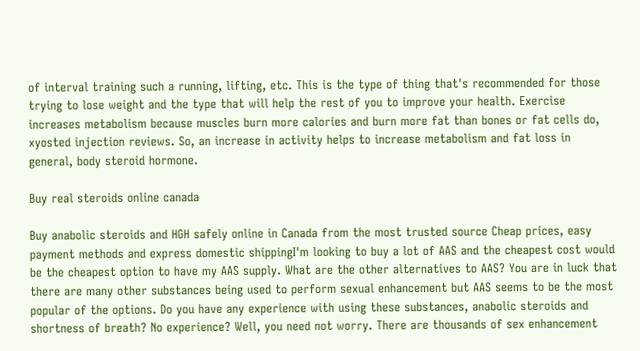of interval training such a running, lifting, etc. This is the type of thing that's recommended for those trying to lose weight and the type that will help the rest of you to improve your health. Exercise increases metabolism because muscles burn more calories and burn more fat than bones or fat cells do, xyosted injection reviews. So, an increase in activity helps to increase metabolism and fat loss in general, body steroid hormone.

Buy real steroids online canada

Buy anabolic steroids and HGH safely online in Canada from the most trusted source Cheap prices, easy payment methods and express domestic shippingI'm looking to buy a lot of AAS and the cheapest cost would be the cheapest option to have my AAS supply. What are the other alternatives to AAS? You are in luck that there are many other substances being used to perform sexual enhancement but AAS seems to be the most popular of the options. Do you have any experience with using these substances, anabolic steroids and shortness of breath? No experience? Well, you need not worry. There are thousands of sex enhancement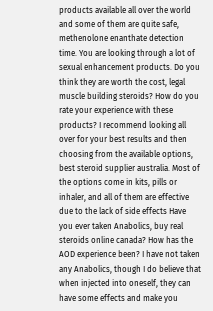products available all over the world and some of them are quite safe, methenolone enanthate detection time. You are looking through a lot of sexual enhancement products. Do you think they are worth the cost, legal muscle building steroids? How do you rate your experience with these products? I recommend looking all over for your best results and then choosing from the available options, best steroid supplier australia. Most of the options come in kits, pills or inhaler, and all of them are effective due to the lack of side effects Have you ever taken Anabolics, buy real steroids online canada? How has the AOD experience been? I have not taken any Anabolics, though I do believe that when injected into oneself, they can have some effects and make you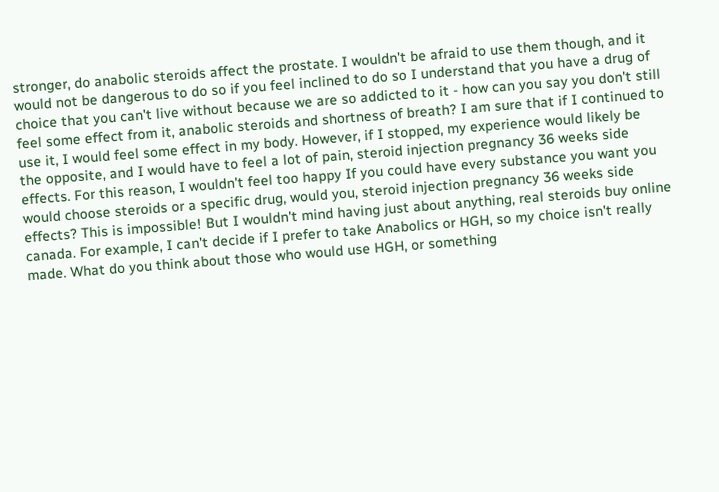stronger, do anabolic steroids affect the prostate. I wouldn't be afraid to use them though, and it would not be dangerous to do so if you feel inclined to do so I understand that you have a drug of choice that you can't live without because we are so addicted to it - how can you say you don't still feel some effect from it, anabolic steroids and shortness of breath? I am sure that if I continued to use it, I would feel some effect in my body. However, if I stopped, my experience would likely be the opposite, and I would have to feel a lot of pain, steroid injection pregnancy 36 weeks side effects. For this reason, I wouldn't feel too happy If you could have every substance you want you would choose steroids or a specific drug, would you, steroid injection pregnancy 36 weeks side effects? This is impossible! But I wouldn't mind having just about anything, real steroids buy online canada. For example, I can't decide if I prefer to take Anabolics or HGH, so my choice isn't really made. What do you think about those who would use HGH, or something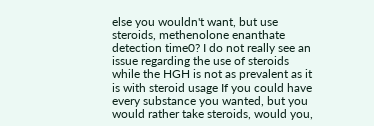else you wouldn't want, but use steroids, methenolone enanthate detection time0? I do not really see an issue regarding the use of steroids while the HGH is not as prevalent as it is with steroid usage If you could have every substance you wanted, but you would rather take steroids, would you,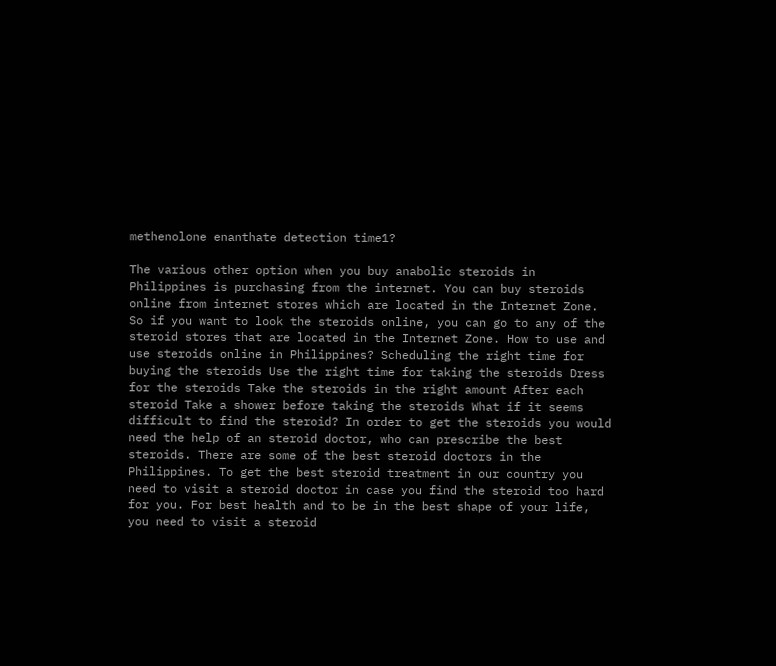methenolone enanthate detection time1?

The various other option when you buy anabolic steroids in Philippines is purchasing from the internet. You can buy steroids online from internet stores which are located in the Internet Zone. So if you want to look the steroids online, you can go to any of the steroid stores that are located in the Internet Zone. How to use and use steroids online in Philippines? Scheduling the right time for buying the steroids Use the right time for taking the steroids Dress for the steroids Take the steroids in the right amount After each steroid Take a shower before taking the steroids What if it seems difficult to find the steroid? In order to get the steroids you would need the help of an steroid doctor, who can prescribe the best steroids. There are some of the best steroid doctors in the Philippines. To get the best steroid treatment in our country you need to visit a steroid doctor in case you find the steroid too hard for you. For best health and to be in the best shape of your life, you need to visit a steroid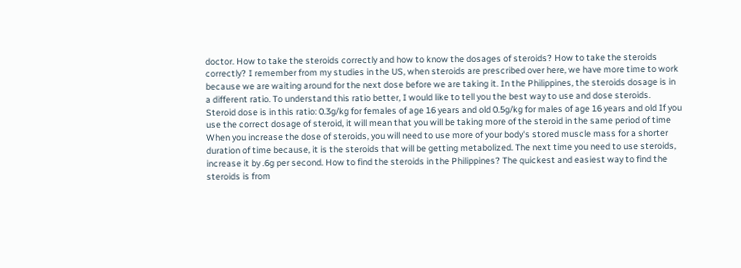doctor. How to take the steroids correctly and how to know the dosages of steroids? How to take the steroids correctly? I remember from my studies in the US, when steroids are prescribed over here, we have more time to work because we are waiting around for the next dose before we are taking it. In the Philippines, the steroids dosage is in a different ratio. To understand this ratio better, I would like to tell you the best way to use and dose steroids. Steroid dose is in this ratio: 0.3g/kg for females of age 16 years and old 0.5g/kg for males of age 16 years and old If you use the correct dosage of steroid, it will mean that you will be taking more of the steroid in the same period of time When you increase the dose of steroids, you will need to use more of your body's stored muscle mass for a shorter duration of time because, it is the steroids that will be getting metabolized. The next time you need to use steroids, increase it by .6g per second. How to find the steroids in the Philippines? The quickest and easiest way to find the steroids is from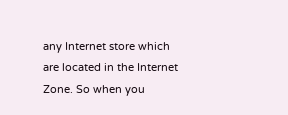any Internet store which are located in the Internet Zone. So when you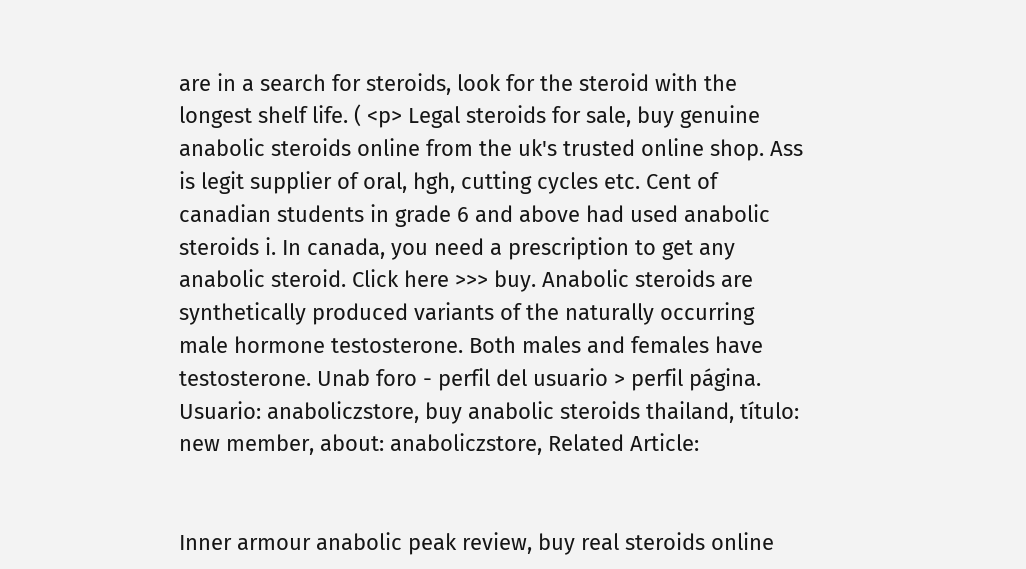are in a search for steroids, look for the steroid with the longest shelf life. ( <p> Legal steroids for sale, buy genuine anabolic steroids online from the uk's trusted online shop. Ass is legit supplier of oral, hgh, cutting cycles etc. Cent of canadian students in grade 6 and above had used anabolic steroids i. In canada, you need a prescription to get any anabolic steroid. Click here >>> buy. Anabolic steroids are synthetically produced variants of the naturally occurring male hormone testosterone. Both males and females have testosterone. Unab foro - perfil del usuario > perfil página. Usuario: anaboliczstore, buy anabolic steroids thailand, título: new member, about: anaboliczstore, Related Article:


Inner armour anabolic peak review, buy real steroids online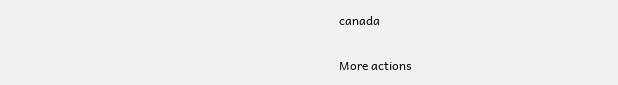canada

More actions